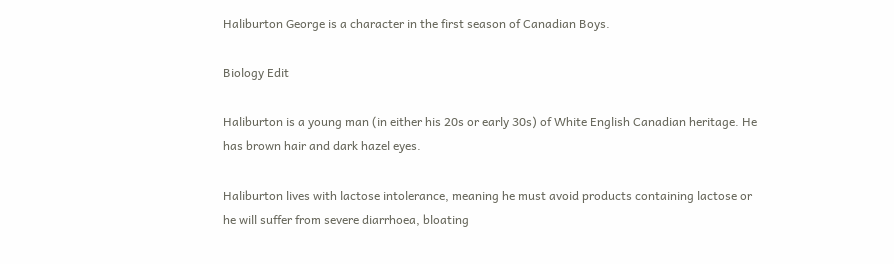Haliburton George is a character in the first season of Canadian Boys.

Biology Edit

Haliburton is a young man (in either his 20s or early 30s) of White English Canadian heritage. He has brown hair and dark hazel eyes.

Haliburton lives with lactose intolerance, meaning he must avoid products containing lactose or he will suffer from severe diarrhoea, bloating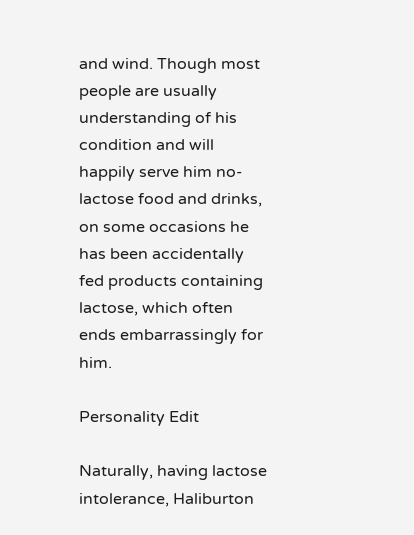and wind. Though most people are usually understanding of his condition and will happily serve him no-lactose food and drinks, on some occasions he has been accidentally fed products containing lactose, which often ends embarrassingly for him.

Personality Edit

Naturally, having lactose intolerance, Haliburton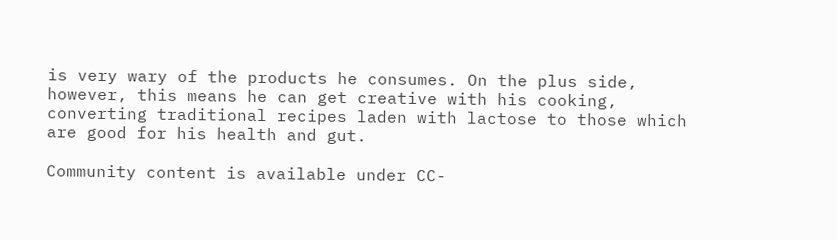is very wary of the products he consumes. On the plus side, however, this means he can get creative with his cooking, converting traditional recipes laden with lactose to those which are good for his health and gut.

Community content is available under CC-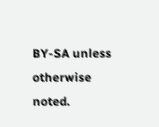BY-SA unless otherwise noted.